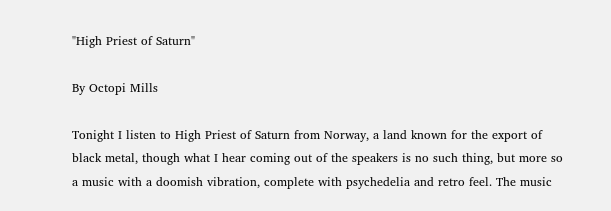"High Priest of Saturn"

By Octopi Mills

Tonight I listen to High Priest of Saturn from Norway, a land known for the export of black metal, though what I hear coming out of the speakers is no such thing, but more so a music with a doomish vibration, complete with psychedelia and retro feel. The music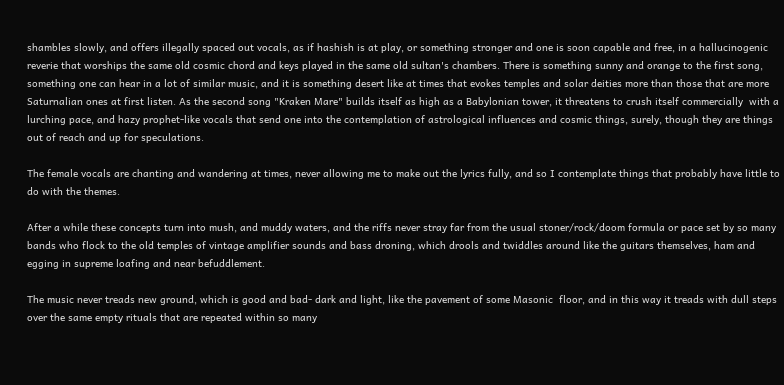shambles slowly, and offers illegally spaced out vocals, as if hashish is at play, or something stronger and one is soon capable and free, in a hallucinogenic reverie that worships the same old cosmic chord and keys played in the same old sultan's chambers. There is something sunny and orange to the first song, something one can hear in a lot of similar music, and it is something desert like at times that evokes temples and solar deities more than those that are more Saturnalian ones at first listen. As the second song "Kraken Mare" builds itself as high as a Babylonian tower, it threatens to crush itself commercially  with a lurching pace, and hazy prophet-like vocals that send one into the contemplation of astrological influences and cosmic things, surely, though they are things out of reach and up for speculations.

The female vocals are chanting and wandering at times, never allowing me to make out the lyrics fully, and so I contemplate things that probably have little to do with the themes.

After a while these concepts turn into mush, and muddy waters, and the riffs never stray far from the usual stoner/rock/doom formula or pace set by so many bands who flock to the old temples of vintage amplifier sounds and bass droning, which drools and twiddles around like the guitars themselves, ham and egging in supreme loafing and near befuddlement.

The music never treads new ground, which is good and bad- dark and light, like the pavement of some Masonic  floor, and in this way it treads with dull steps over the same empty rituals that are repeated within so many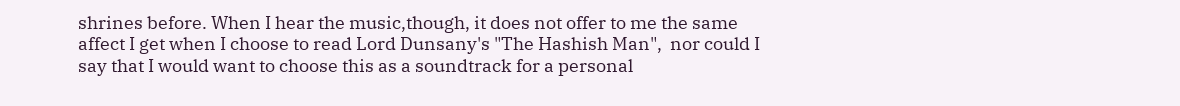shrines before. When I hear the music,though, it does not offer to me the same affect I get when I choose to read Lord Dunsany's "The Hashish Man",  nor could I say that I would want to choose this as a soundtrack for a personal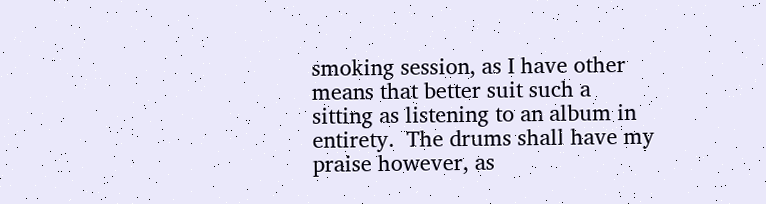smoking session, as I have other means that better suit such a sitting as listening to an album in entirety.  The drums shall have my praise however, as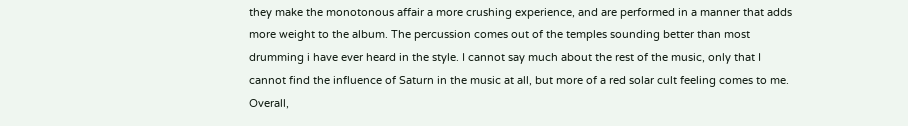they make the monotonous affair a more crushing experience, and are performed in a manner that adds more weight to the album. The percussion comes out of the temples sounding better than most drumming i have ever heard in the style. I cannot say much about the rest of the music, only that I cannot find the influence of Saturn in the music at all, but more of a red solar cult feeling comes to me. Overall,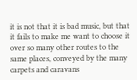it is not that it is bad music, but that it fails to make me want to choose it over so many other routes to the same places, conveyed by the many carpets and caravans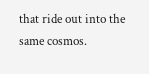that ride out into the same cosmos.